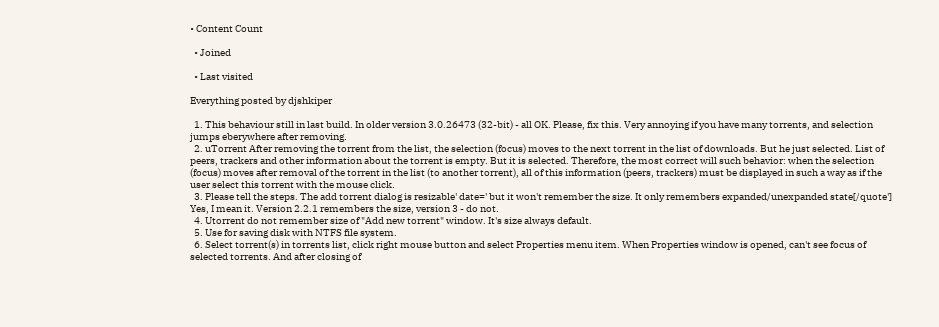• Content Count

  • Joined

  • Last visited

Everything posted by djshkiper

  1. This behaviour still in last build. In older version 3.0.26473 (32-bit) - all OK. Please, fix this. Very annoying if you have many torrents, and selection jumps eberywhere after removing.
  2. uTorrent After removing the torrent from the list, the selection (focus) moves to the next torrent in the list of downloads. But he just selected. List of peers, trackers and other information about the torrent is empty. But it is selected. Therefore, the most correct will such behavior: when the selection (focus) moves after removal of the torrent in the list (to another torrent), all of this information (peers, trackers) must be displayed in such a way as if the user select this torrent with the mouse click.
  3. Please tell the steps. The add torrent dialog is resizable' date=' but it won't remember the size. It only remembers expanded/unexpanded state[/quote'] Yes, I mean it. Version 2.2.1 remembers the size, version 3 - do not.
  4. Utorrent do not remember size of "Add new torrent" window. It's size always default.
  5. Use for saving disk with NTFS file system.
  6. Select torrent(s) in torrents list, click right mouse button and select Properties menu item. When Properties window is opened, can't see focus of selected torrents. And after closing of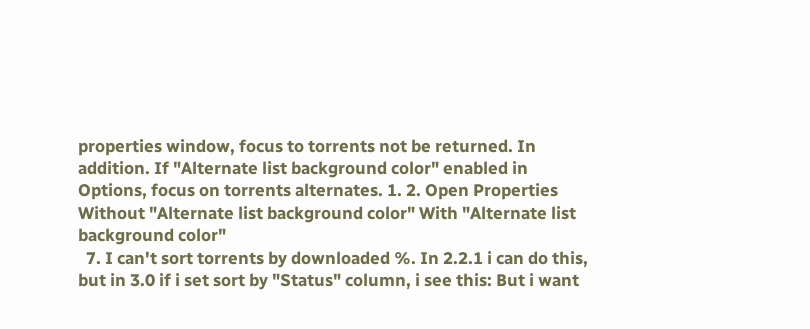properties window, focus to torrents not be returned. In addition. If "Alternate list background color" enabled in Options, focus on torrents alternates. 1. 2. Open Properties Without "Alternate list background color" With "Alternate list background color"
  7. I can't sort torrents by downloaded %. In 2.2.1 i can do this, but in 3.0 if i set sort by "Status" column, i see this: But i want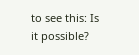to see this: Is it possible?